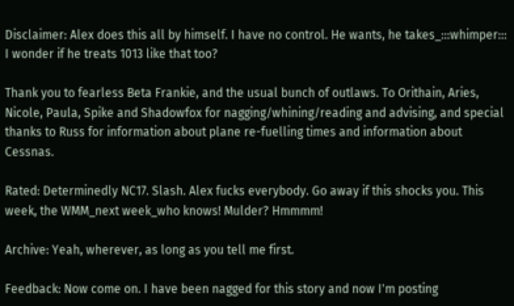Disclaimer: Alex does this all by himself. I have no control. He wants, he takes_:::whimper::: I wonder if he treats 1013 like that too?

Thank you to fearless Beta Frankie, and the usual bunch of outlaws. To Orithain, Aries, Nicole, Paula, Spike and Shadowfox for nagging/whining/reading and advising, and special thanks to Russ for information about plane re-fuelling times and information about Cessnas.

Rated: Determinedly NC17. Slash. Alex fucks everybody. Go away if this shocks you. This week, the WMM_next week_who knows! Mulder? Hmmmm!

Archive: Yeah, wherever, as long as you tell me first.

Feedback: Now come on. I have been nagged for this story and now I'm posting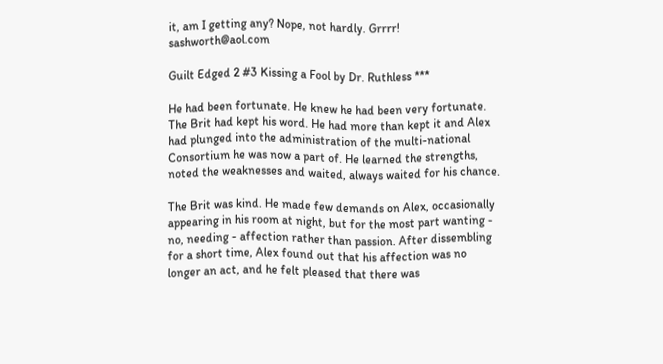it, am I getting any? Nope, not hardly. Grrrr! sashworth@aol.com

Guilt Edged 2 #3 Kissing a Fool by Dr. Ruthless ***

He had been fortunate. He knew he had been very fortunate. The Brit had kept his word. He had more than kept it and Alex had plunged into the administration of the multi-national Consortium he was now a part of. He learned the strengths, noted the weaknesses and waited, always waited for his chance.

The Brit was kind. He made few demands on Alex, occasionally appearing in his room at night, but for the most part wanting - no, needing - affection rather than passion. After dissembling for a short time, Alex found out that his affection was no longer an act, and he felt pleased that there was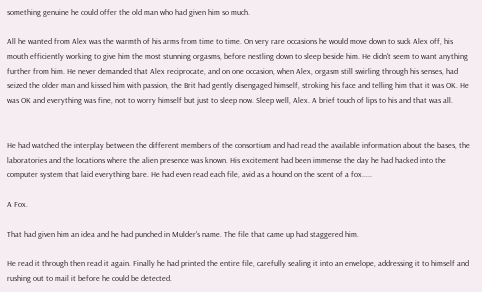something genuine he could offer the old man who had given him so much.

All he wanted from Alex was the warmth of his arms from time to time. On very rare occasions he would move down to suck Alex off, his mouth efficiently working to give him the most stunning orgasms, before nestling down to sleep beside him. He didn't seem to want anything further from him. He never demanded that Alex reciprocate, and on one occasion, when Alex, orgasm still swirling through his senses, had seized the older man and kissed him with passion, the Brit had gently disengaged himself, stroking his face and telling him that it was OK. He was OK and everything was fine, not to worry himself but just to sleep now. Sleep well, Alex. A brief touch of lips to his and that was all.


He had watched the interplay between the different members of the consortium and had read the available information about the bases, the laboratories and the locations where the alien presence was known. His excitement had been immense the day he had hacked into the computer system that laid everything bare. He had even read each file, avid as a hound on the scent of a fox.....

A Fox.

That had given him an idea and he had punched in Mulder's name. The file that came up had staggered him.

He read it through then read it again. Finally he had printed the entire file, carefully sealing it into an envelope, addressing it to himself and rushing out to mail it before he could be detected.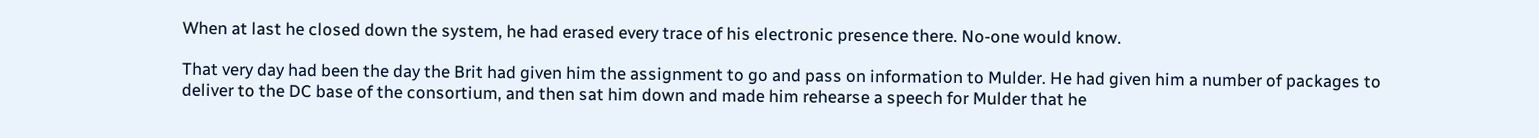When at last he closed down the system, he had erased every trace of his electronic presence there. No-one would know.

That very day had been the day the Brit had given him the assignment to go and pass on information to Mulder. He had given him a number of packages to deliver to the DC base of the consortium, and then sat him down and made him rehearse a speech for Mulder that he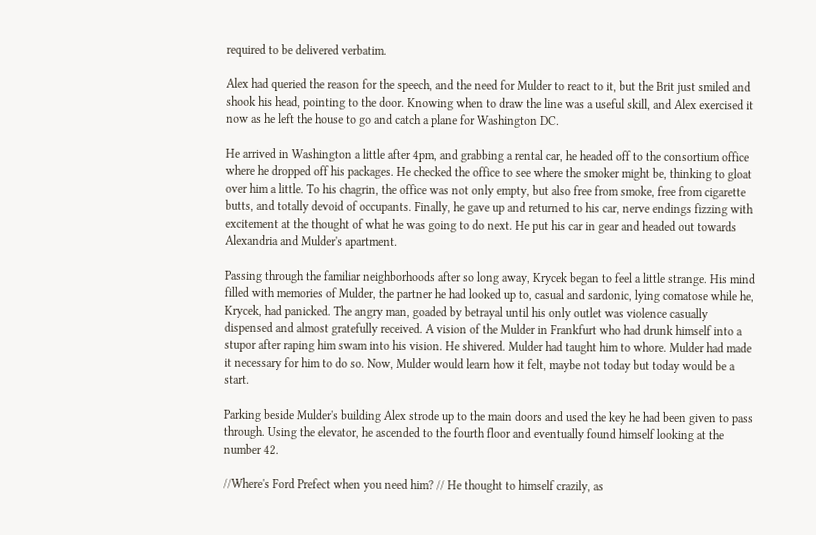required to be delivered verbatim.

Alex had queried the reason for the speech, and the need for Mulder to react to it, but the Brit just smiled and shook his head, pointing to the door. Knowing when to draw the line was a useful skill, and Alex exercised it now as he left the house to go and catch a plane for Washington DC.

He arrived in Washington a little after 4pm, and grabbing a rental car, he headed off to the consortium office where he dropped off his packages. He checked the office to see where the smoker might be, thinking to gloat over him a little. To his chagrin, the office was not only empty, but also free from smoke, free from cigarette butts, and totally devoid of occupants. Finally, he gave up and returned to his car, nerve endings fizzing with excitement at the thought of what he was going to do next. He put his car in gear and headed out towards Alexandria and Mulder's apartment.

Passing through the familiar neighborhoods after so long away, Krycek began to feel a little strange. His mind filled with memories of Mulder, the partner he had looked up to, casual and sardonic, lying comatose while he, Krycek, had panicked. The angry man, goaded by betrayal until his only outlet was violence casually dispensed and almost gratefully received. A vision of the Mulder in Frankfurt who had drunk himself into a stupor after raping him swam into his vision. He shivered. Mulder had taught him to whore. Mulder had made it necessary for him to do so. Now, Mulder would learn how it felt, maybe not today but today would be a start.

Parking beside Mulder's building Alex strode up to the main doors and used the key he had been given to pass through. Using the elevator, he ascended to the fourth floor and eventually found himself looking at the number 42.

//Where's Ford Prefect when you need him? // He thought to himself crazily, as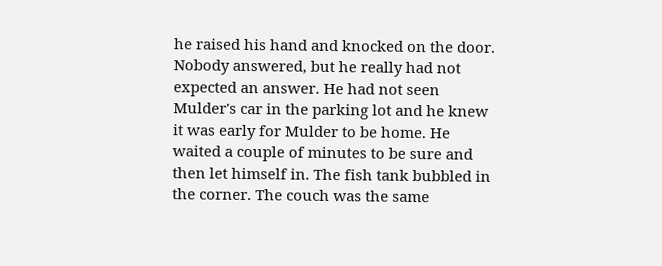he raised his hand and knocked on the door. Nobody answered, but he really had not expected an answer. He had not seen Mulder's car in the parking lot and he knew it was early for Mulder to be home. He waited a couple of minutes to be sure and then let himself in. The fish tank bubbled in the corner. The couch was the same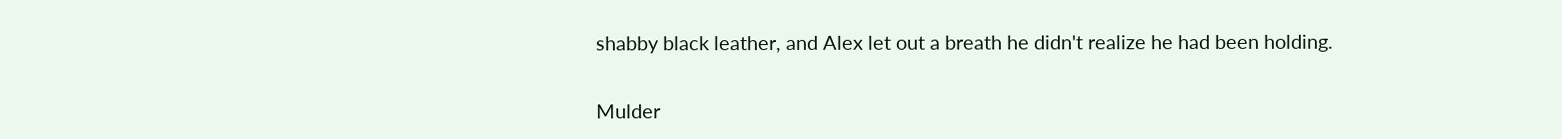shabby black leather, and Alex let out a breath he didn't realize he had been holding.

Mulder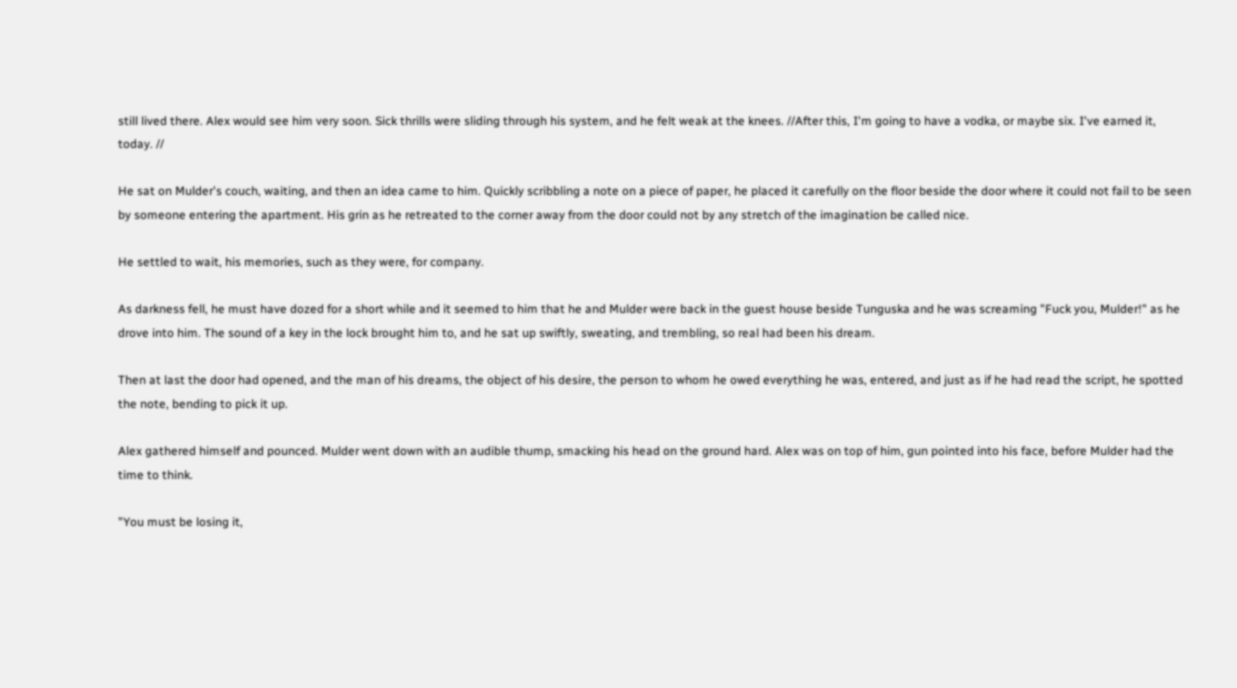still lived there. Alex would see him very soon. Sick thrills were sliding through his system, and he felt weak at the knees. //After this, I'm going to have a vodka, or maybe six. I've earned it, today. //

He sat on Mulder's couch, waiting, and then an idea came to him. Quickly scribbling a note on a piece of paper, he placed it carefully on the floor beside the door where it could not fail to be seen by someone entering the apartment. His grin as he retreated to the corner away from the door could not by any stretch of the imagination be called nice.

He settled to wait, his memories, such as they were, for company.

As darkness fell, he must have dozed for a short while and it seemed to him that he and Mulder were back in the guest house beside Tunguska and he was screaming "Fuck you, Mulder!" as he drove into him. The sound of a key in the lock brought him to, and he sat up swiftly, sweating, and trembling, so real had been his dream.

Then at last the door had opened, and the man of his dreams, the object of his desire, the person to whom he owed everything he was, entered, and just as if he had read the script, he spotted the note, bending to pick it up.

Alex gathered himself and pounced. Mulder went down with an audible thump, smacking his head on the ground hard. Alex was on top of him, gun pointed into his face, before Mulder had the time to think.

"You must be losing it,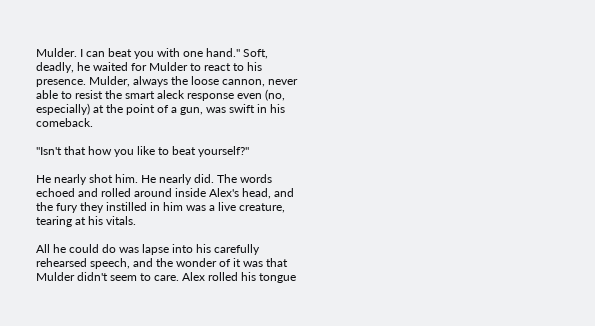Mulder. I can beat you with one hand." Soft, deadly, he waited for Mulder to react to his presence. Mulder, always the loose cannon, never able to resist the smart aleck response even (no, especially) at the point of a gun, was swift in his comeback.

"Isn't that how you like to beat yourself?"

He nearly shot him. He nearly did. The words echoed and rolled around inside Alex's head, and the fury they instilled in him was a live creature, tearing at his vitals.

All he could do was lapse into his carefully rehearsed speech, and the wonder of it was that Mulder didn't seem to care. Alex rolled his tongue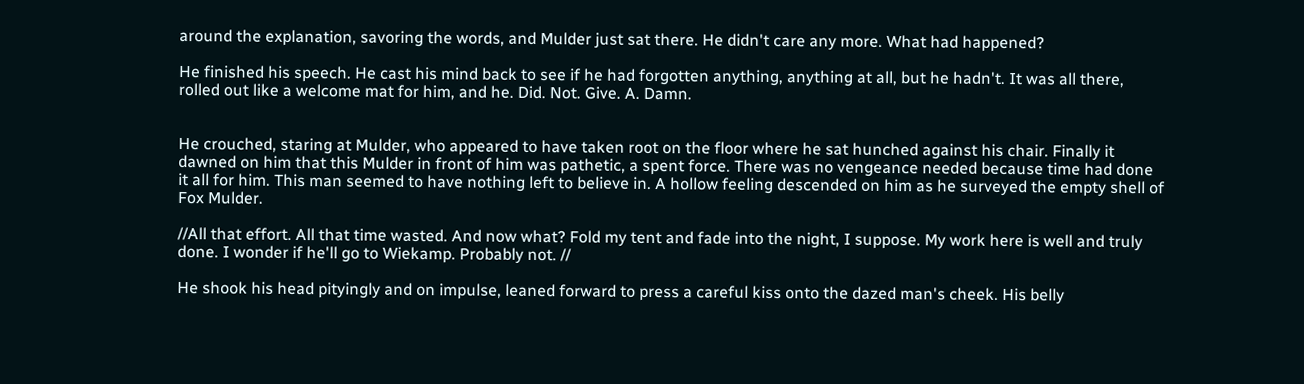around the explanation, savoring the words, and Mulder just sat there. He didn't care any more. What had happened?

He finished his speech. He cast his mind back to see if he had forgotten anything, anything at all, but he hadn't. It was all there, rolled out like a welcome mat for him, and he. Did. Not. Give. A. Damn.


He crouched, staring at Mulder, who appeared to have taken root on the floor where he sat hunched against his chair. Finally it dawned on him that this Mulder in front of him was pathetic, a spent force. There was no vengeance needed because time had done it all for him. This man seemed to have nothing left to believe in. A hollow feeling descended on him as he surveyed the empty shell of Fox Mulder.

//All that effort. All that time wasted. And now what? Fold my tent and fade into the night, I suppose. My work here is well and truly done. I wonder if he'll go to Wiekamp. Probably not. //

He shook his head pityingly and on impulse, leaned forward to press a careful kiss onto the dazed man's cheek. His belly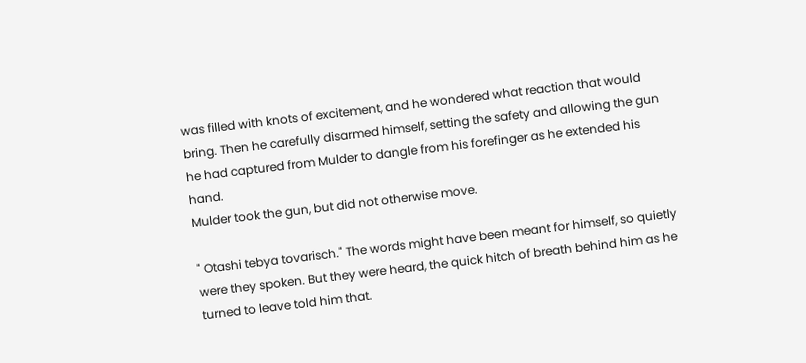was filled with knots of excitement, and he wondered what reaction that would bring. Then he carefully disarmed himself, setting the safety and allowing the gun he had captured from Mulder to dangle from his forefinger as he extended his hand.
Mulder took the gun, but did not otherwise move.

" Otashi tebya tovarisch." The words might have been meant for himself, so quietly were they spoken. But they were heard, the quick hitch of breath behind him as he turned to leave told him that.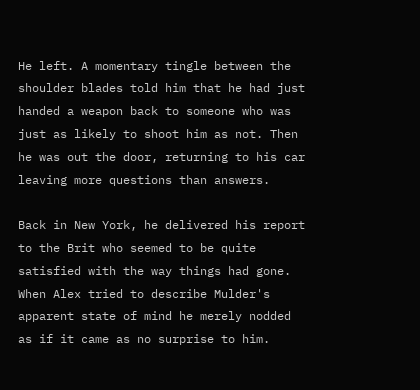He left. A momentary tingle between the shoulder blades told him that he had just handed a weapon back to someone who was just as likely to shoot him as not. Then he was out the door, returning to his car leaving more questions than answers.

Back in New York, he delivered his report to the Brit who seemed to be quite satisfied with the way things had gone. When Alex tried to describe Mulder's apparent state of mind he merely nodded as if it came as no surprise to him.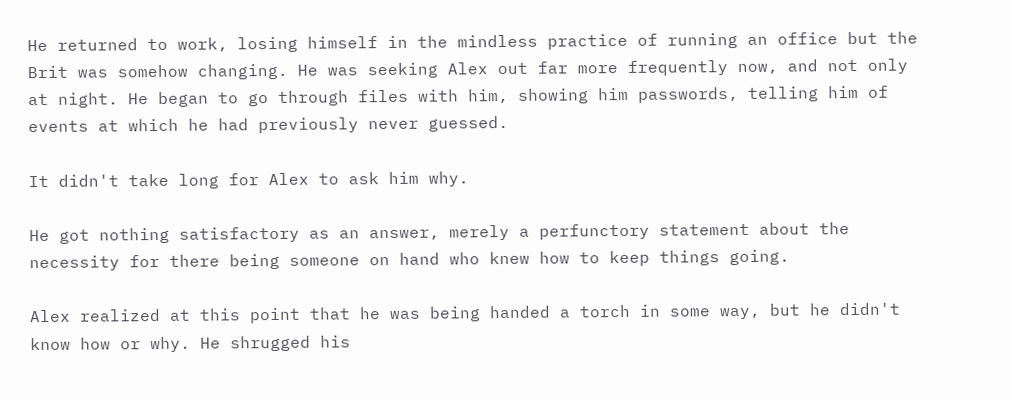He returned to work, losing himself in the mindless practice of running an office but the Brit was somehow changing. He was seeking Alex out far more frequently now, and not only at night. He began to go through files with him, showing him passwords, telling him of events at which he had previously never guessed.

It didn't take long for Alex to ask him why.

He got nothing satisfactory as an answer, merely a perfunctory statement about the necessity for there being someone on hand who knew how to keep things going.

Alex realized at this point that he was being handed a torch in some way, but he didn't know how or why. He shrugged his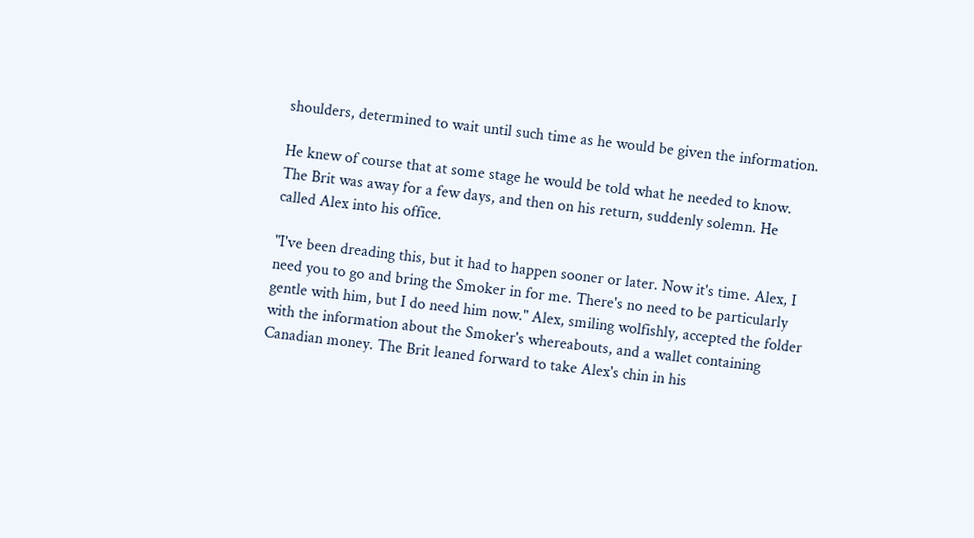shoulders, determined to wait until such time as he would be given the information.

He knew of course that at some stage he would be told what he needed to know. The Brit was away for a few days, and then on his return, suddenly solemn. He called Alex into his office.

"I've been dreading this, but it had to happen sooner or later. Now it's time. Alex, I need you to go and bring the Smoker in for me. There's no need to be particularly gentle with him, but I do need him now." Alex, smiling wolfishly, accepted the folder with the information about the Smoker's whereabouts, and a wallet containing Canadian money. The Brit leaned forward to take Alex's chin in his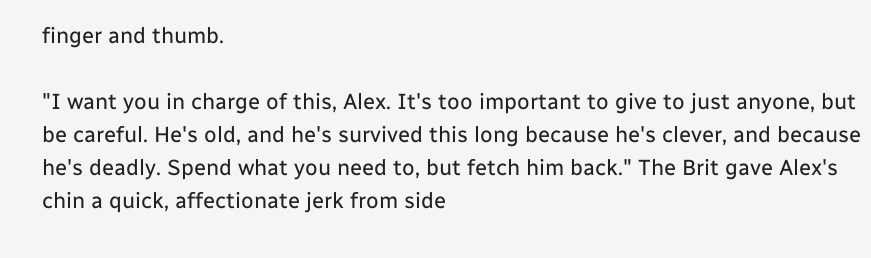finger and thumb.

"I want you in charge of this, Alex. It's too important to give to just anyone, but be careful. He's old, and he's survived this long because he's clever, and because he's deadly. Spend what you need to, but fetch him back." The Brit gave Alex's chin a quick, affectionate jerk from side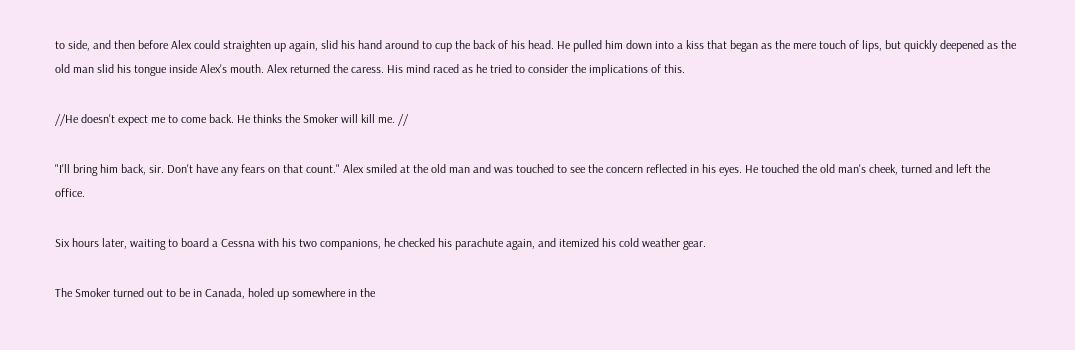to side, and then before Alex could straighten up again, slid his hand around to cup the back of his head. He pulled him down into a kiss that began as the mere touch of lips, but quickly deepened as the old man slid his tongue inside Alex's mouth. Alex returned the caress. His mind raced as he tried to consider the implications of this.

//He doesn't expect me to come back. He thinks the Smoker will kill me. //

"I'll bring him back, sir. Don't have any fears on that count." Alex smiled at the old man and was touched to see the concern reflected in his eyes. He touched the old man's cheek, turned and left the office.

Six hours later, waiting to board a Cessna with his two companions, he checked his parachute again, and itemized his cold weather gear.

The Smoker turned out to be in Canada, holed up somewhere in the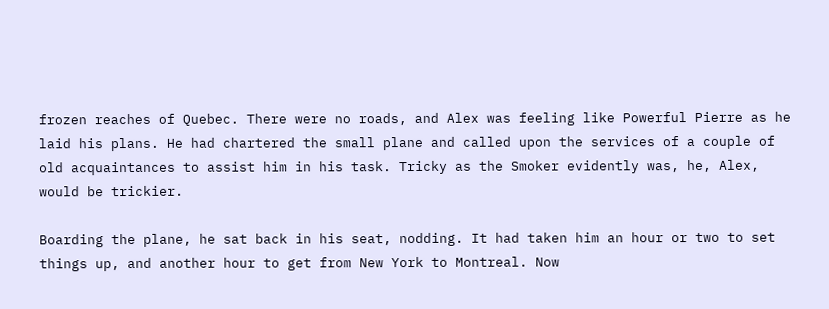frozen reaches of Quebec. There were no roads, and Alex was feeling like Powerful Pierre as he laid his plans. He had chartered the small plane and called upon the services of a couple of old acquaintances to assist him in his task. Tricky as the Smoker evidently was, he, Alex, would be trickier.

Boarding the plane, he sat back in his seat, nodding. It had taken him an hour or two to set things up, and another hour to get from New York to Montreal. Now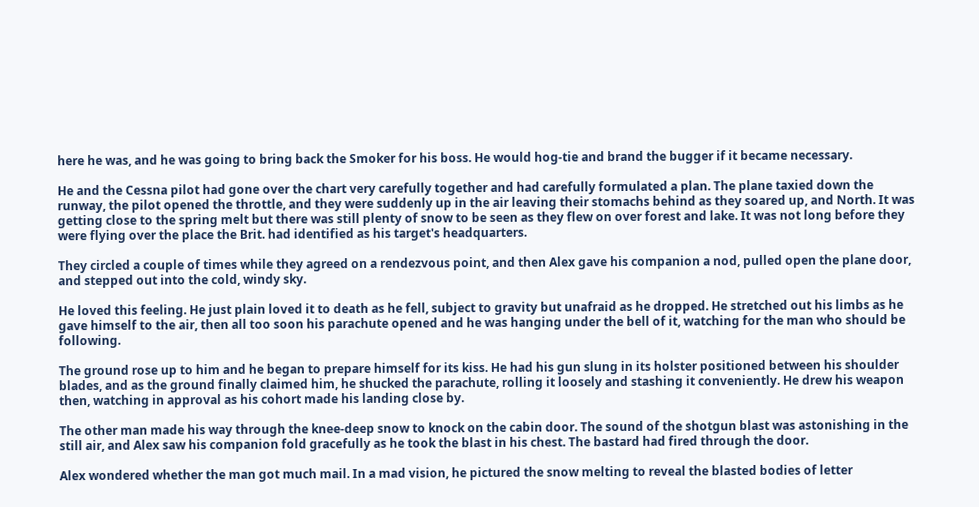here he was, and he was going to bring back the Smoker for his boss. He would hog-tie and brand the bugger if it became necessary.

He and the Cessna pilot had gone over the chart very carefully together and had carefully formulated a plan. The plane taxied down the runway, the pilot opened the throttle, and they were suddenly up in the air leaving their stomachs behind as they soared up, and North. It was getting close to the spring melt but there was still plenty of snow to be seen as they flew on over forest and lake. It was not long before they were flying over the place the Brit. had identified as his target's headquarters.

They circled a couple of times while they agreed on a rendezvous point, and then Alex gave his companion a nod, pulled open the plane door, and stepped out into the cold, windy sky.

He loved this feeling. He just plain loved it to death as he fell, subject to gravity but unafraid as he dropped. He stretched out his limbs as he gave himself to the air, then all too soon his parachute opened and he was hanging under the bell of it, watching for the man who should be following.

The ground rose up to him and he began to prepare himself for its kiss. He had his gun slung in its holster positioned between his shoulder blades, and as the ground finally claimed him, he shucked the parachute, rolling it loosely and stashing it conveniently. He drew his weapon then, watching in approval as his cohort made his landing close by.

The other man made his way through the knee-deep snow to knock on the cabin door. The sound of the shotgun blast was astonishing in the still air, and Alex saw his companion fold gracefully as he took the blast in his chest. The bastard had fired through the door.

Alex wondered whether the man got much mail. In a mad vision, he pictured the snow melting to reveal the blasted bodies of letter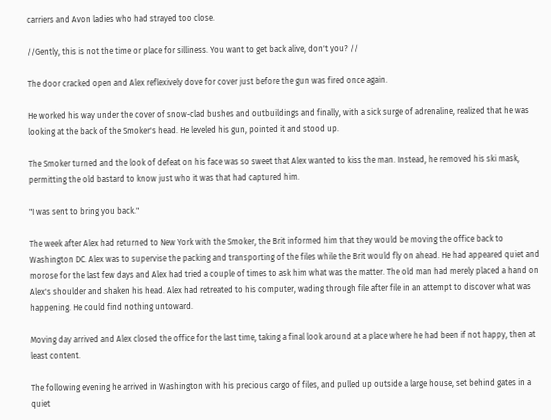carriers and Avon ladies who had strayed too close.

//Gently, this is not the time or place for silliness. You want to get back alive, don't you? //

The door cracked open and Alex reflexively dove for cover just before the gun was fired once again.

He worked his way under the cover of snow-clad bushes and outbuildings and finally, with a sick surge of adrenaline, realized that he was looking at the back of the Smoker's head. He leveled his gun, pointed it and stood up.

The Smoker turned and the look of defeat on his face was so sweet that Alex wanted to kiss the man. Instead, he removed his ski mask, permitting the old bastard to know just who it was that had captured him.

"I was sent to bring you back."

The week after Alex had returned to New York with the Smoker, the Brit informed him that they would be moving the office back to Washington DC. Alex was to supervise the packing and transporting of the files while the Brit would fly on ahead. He had appeared quiet and morose for the last few days and Alex had tried a couple of times to ask him what was the matter. The old man had merely placed a hand on Alex's shoulder and shaken his head. Alex had retreated to his computer, wading through file after file in an attempt to discover what was happening. He could find nothing untoward.

Moving day arrived and Alex closed the office for the last time, taking a final look around at a place where he had been if not happy, then at least content.

The following evening he arrived in Washington with his precious cargo of files, and pulled up outside a large house, set behind gates in a quiet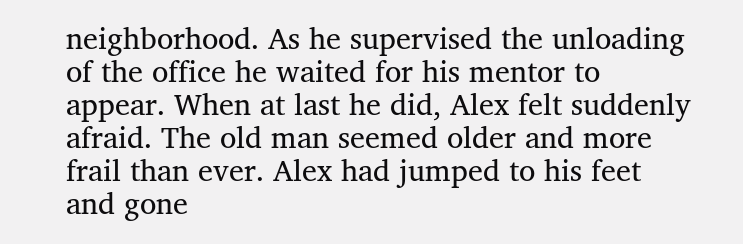neighborhood. As he supervised the unloading of the office he waited for his mentor to appear. When at last he did, Alex felt suddenly afraid. The old man seemed older and more frail than ever. Alex had jumped to his feet and gone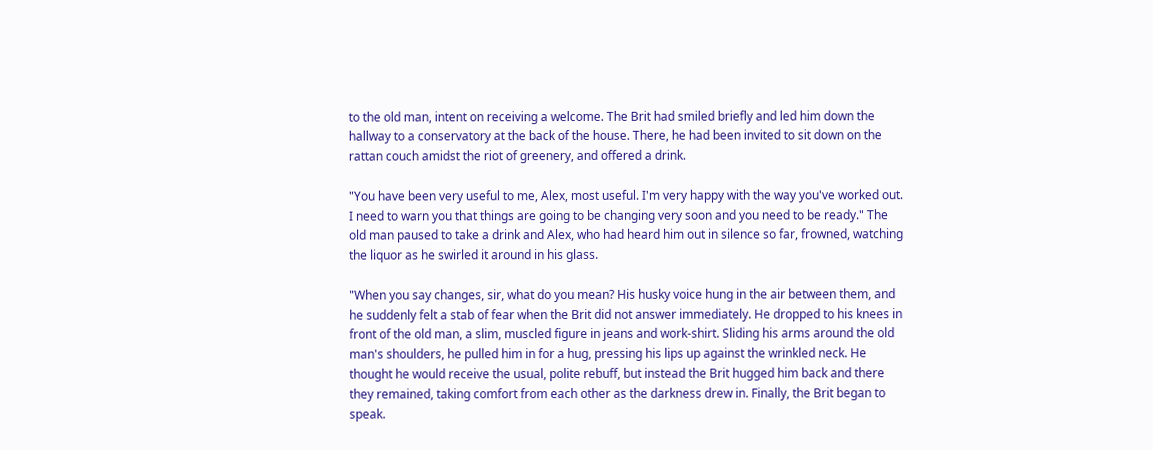to the old man, intent on receiving a welcome. The Brit had smiled briefly and led him down the hallway to a conservatory at the back of the house. There, he had been invited to sit down on the rattan couch amidst the riot of greenery, and offered a drink.

"You have been very useful to me, Alex, most useful. I'm very happy with the way you've worked out. I need to warn you that things are going to be changing very soon and you need to be ready." The old man paused to take a drink and Alex, who had heard him out in silence so far, frowned, watching the liquor as he swirled it around in his glass.

"When you say changes, sir, what do you mean? His husky voice hung in the air between them, and he suddenly felt a stab of fear when the Brit did not answer immediately. He dropped to his knees in front of the old man, a slim, muscled figure in jeans and work-shirt. Sliding his arms around the old man's shoulders, he pulled him in for a hug, pressing his lips up against the wrinkled neck. He thought he would receive the usual, polite rebuff, but instead the Brit hugged him back and there they remained, taking comfort from each other as the darkness drew in. Finally, the Brit began to speak.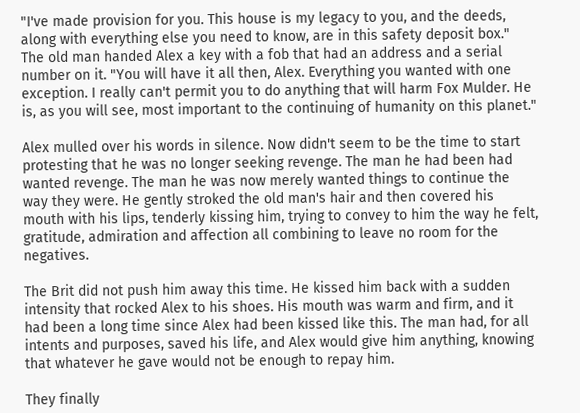"I've made provision for you. This house is my legacy to you, and the deeds, along with everything else you need to know, are in this safety deposit box." The old man handed Alex a key with a fob that had an address and a serial number on it. "You will have it all then, Alex. Everything you wanted with one exception. I really can't permit you to do anything that will harm Fox Mulder. He is, as you will see, most important to the continuing of humanity on this planet."

Alex mulled over his words in silence. Now didn't seem to be the time to start protesting that he was no longer seeking revenge. The man he had been had wanted revenge. The man he was now merely wanted things to continue the way they were. He gently stroked the old man's hair and then covered his mouth with his lips, tenderly kissing him, trying to convey to him the way he felt, gratitude, admiration and affection all combining to leave no room for the negatives.

The Brit did not push him away this time. He kissed him back with a sudden intensity that rocked Alex to his shoes. His mouth was warm and firm, and it had been a long time since Alex had been kissed like this. The man had, for all intents and purposes, saved his life, and Alex would give him anything, knowing that whatever he gave would not be enough to repay him.

They finally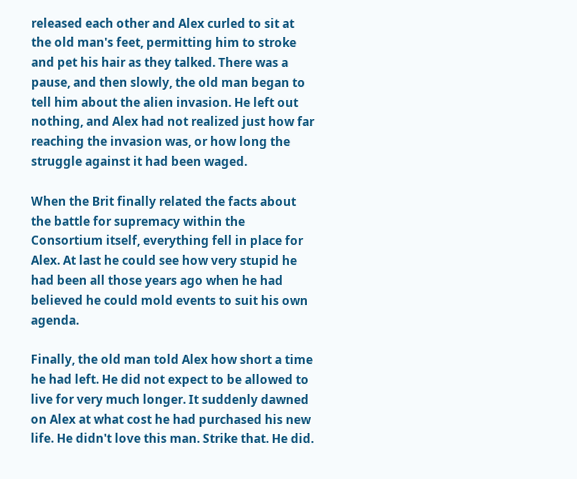released each other and Alex curled to sit at the old man's feet, permitting him to stroke and pet his hair as they talked. There was a pause, and then slowly, the old man began to tell him about the alien invasion. He left out nothing, and Alex had not realized just how far reaching the invasion was, or how long the struggle against it had been waged.

When the Brit finally related the facts about the battle for supremacy within the Consortium itself, everything fell in place for Alex. At last he could see how very stupid he had been all those years ago when he had believed he could mold events to suit his own agenda.

Finally, the old man told Alex how short a time he had left. He did not expect to be allowed to live for very much longer. It suddenly dawned on Alex at what cost he had purchased his new life. He didn't love this man. Strike that. He did.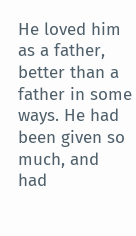He loved him as a father, better than a father in some ways. He had been given so much, and had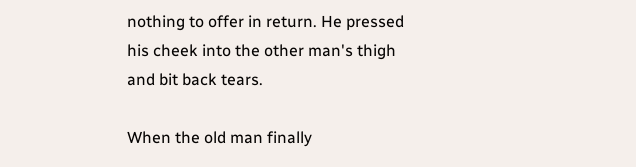nothing to offer in return. He pressed his cheek into the other man's thigh and bit back tears.

When the old man finally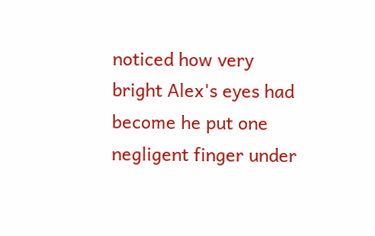noticed how very bright Alex's eyes had become he put one negligent finger under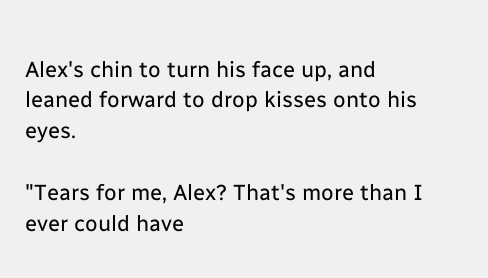Alex's chin to turn his face up, and leaned forward to drop kisses onto his eyes.

"Tears for me, Alex? That's more than I ever could have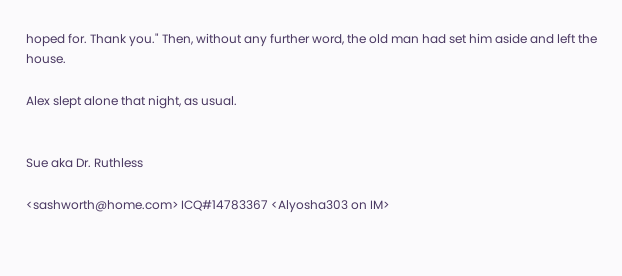hoped for. Thank you." Then, without any further word, the old man had set him aside and left the house.

Alex slept alone that night, as usual.


Sue aka Dr. Ruthless

<sashworth@home.com> ICQ#14783367 <Alyosha303 on IM>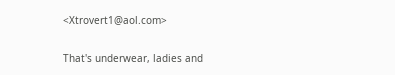<Xtrovert1@aol.com>

That's underwear, ladies and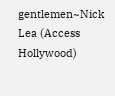gentlemen~Nick Lea (Access Hollywood)